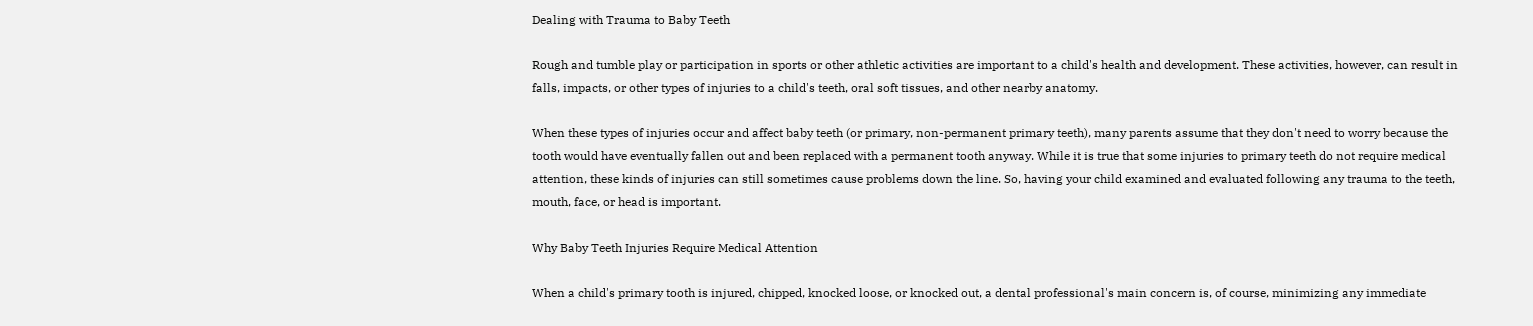Dealing with Trauma to Baby Teeth

Rough and tumble play or participation in sports or other athletic activities are important to a child's health and development. These activities, however, can result in falls, impacts, or other types of injuries to a child's teeth, oral soft tissues, and other nearby anatomy.

When these types of injuries occur and affect baby teeth (or primary, non-permanent primary teeth), many parents assume that they don't need to worry because the tooth would have eventually fallen out and been replaced with a permanent tooth anyway. While it is true that some injuries to primary teeth do not require medical attention, these kinds of injuries can still sometimes cause problems down the line. So, having your child examined and evaluated following any trauma to the teeth, mouth, face, or head is important.

Why Baby Teeth Injuries Require Medical Attention

When a child's primary tooth is injured, chipped, knocked loose, or knocked out, a dental professional's main concern is, of course, minimizing any immediate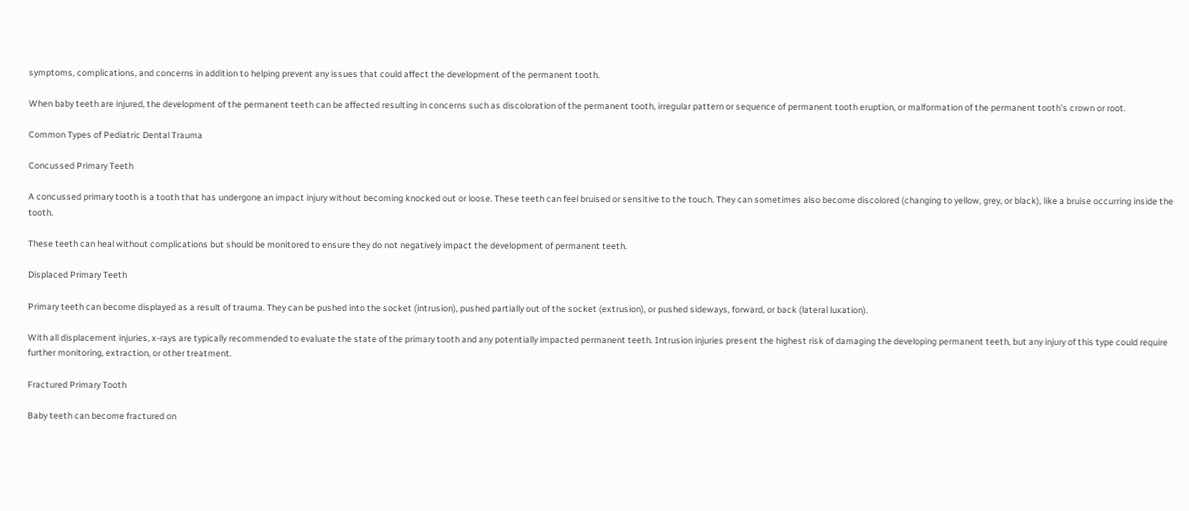symptoms, complications, and concerns in addition to helping prevent any issues that could affect the development of the permanent tooth.

When baby teeth are injured, the development of the permanent teeth can be affected resulting in concerns such as discoloration of the permanent tooth, irregular pattern or sequence of permanent tooth eruption, or malformation of the permanent tooth's crown or root.

Common Types of Pediatric Dental Trauma

Concussed Primary Teeth

A concussed primary tooth is a tooth that has undergone an impact injury without becoming knocked out or loose. These teeth can feel bruised or sensitive to the touch. They can sometimes also become discolored (changing to yellow, grey, or black), like a bruise occurring inside the tooth.

These teeth can heal without complications but should be monitored to ensure they do not negatively impact the development of permanent teeth.

Displaced Primary Teeth

Primary teeth can become displayed as a result of trauma. They can be pushed into the socket (intrusion), pushed partially out of the socket (extrusion), or pushed sideways, forward, or back (lateral luxation).

With all displacement injuries, x-rays are typically recommended to evaluate the state of the primary tooth and any potentially impacted permanent teeth. Intrusion injuries present the highest risk of damaging the developing permanent teeth, but any injury of this type could require further monitoring, extraction, or other treatment.

Fractured Primary Tooth

Baby teeth can become fractured on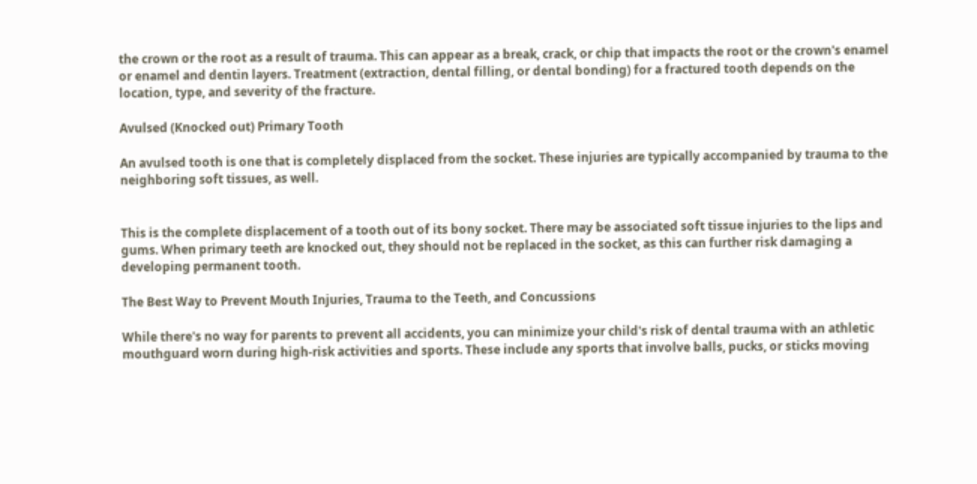the crown or the root as a result of trauma. This can appear as a break, crack, or chip that impacts the root or the crown's enamel or enamel and dentin layers. Treatment (extraction, dental filling, or dental bonding) for a fractured tooth depends on the location, type, and severity of the fracture.

Avulsed (Knocked out) Primary Tooth

An avulsed tooth is one that is completely displaced from the socket. These injuries are typically accompanied by trauma to the neighboring soft tissues, as well.


This is the complete displacement of a tooth out of its bony socket. There may be associated soft tissue injuries to the lips and gums. When primary teeth are knocked out, they should not be replaced in the socket, as this can further risk damaging a developing permanent tooth.

The Best Way to Prevent Mouth Injuries, Trauma to the Teeth, and Concussions

While there's no way for parents to prevent all accidents, you can minimize your child's risk of dental trauma with an athletic mouthguard worn during high-risk activities and sports. These include any sports that involve balls, pucks, or sticks moving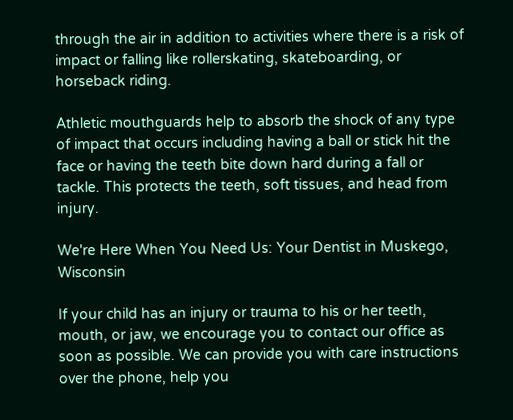through the air in addition to activities where there is a risk of impact or falling like rollerskating, skateboarding, or horseback riding.

Athletic mouthguards help to absorb the shock of any type of impact that occurs including having a ball or stick hit the face or having the teeth bite down hard during a fall or tackle. This protects the teeth, soft tissues, and head from injury.

We're Here When You Need Us: Your Dentist in Muskego, Wisconsin

If your child has an injury or trauma to his or her teeth, mouth, or jaw, we encourage you to contact our office as soon as possible. We can provide you with care instructions over the phone, help you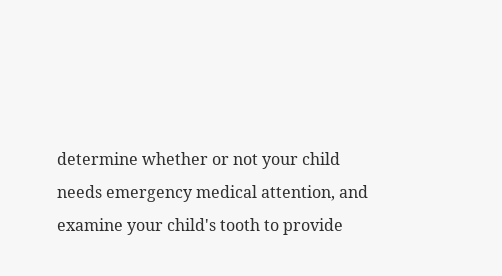determine whether or not your child needs emergency medical attention, and examine your child's tooth to provide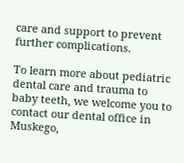care and support to prevent further complications.

To learn more about pediatric dental care and trauma to baby teeth, we welcome you to contact our dental office in Muskego,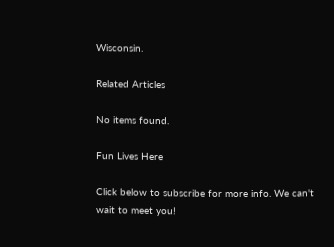Wisconsin.

Related Articles

No items found.

Fun Lives Here

Click below to subscribe for more info. We can't wait to meet you!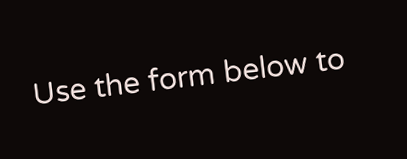Use the form below to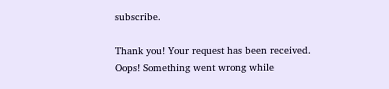subscribe.

Thank you! Your request has been received.
Oops! Something went wrong while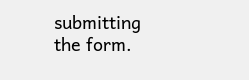submitting the form.